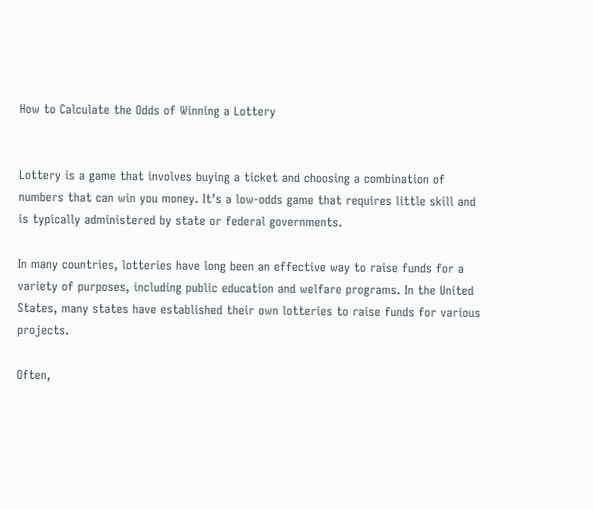How to Calculate the Odds of Winning a Lottery


Lottery is a game that involves buying a ticket and choosing a combination of numbers that can win you money. It’s a low-odds game that requires little skill and is typically administered by state or federal governments.

In many countries, lotteries have long been an effective way to raise funds for a variety of purposes, including public education and welfare programs. In the United States, many states have established their own lotteries to raise funds for various projects.

Often,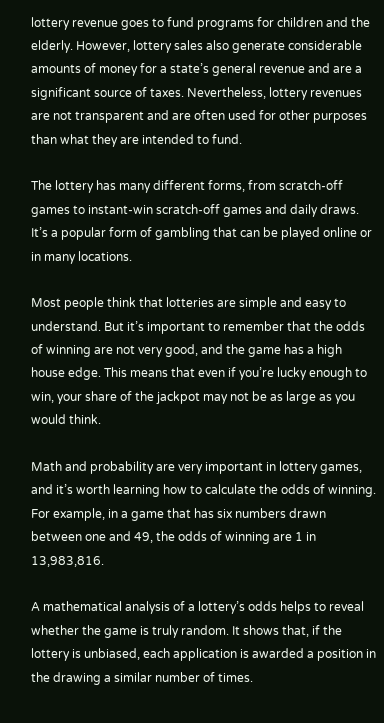lottery revenue goes to fund programs for children and the elderly. However, lottery sales also generate considerable amounts of money for a state’s general revenue and are a significant source of taxes. Nevertheless, lottery revenues are not transparent and are often used for other purposes than what they are intended to fund.

The lottery has many different forms, from scratch-off games to instant-win scratch-off games and daily draws. It’s a popular form of gambling that can be played online or in many locations.

Most people think that lotteries are simple and easy to understand. But it’s important to remember that the odds of winning are not very good, and the game has a high house edge. This means that even if you’re lucky enough to win, your share of the jackpot may not be as large as you would think.

Math and probability are very important in lottery games, and it’s worth learning how to calculate the odds of winning. For example, in a game that has six numbers drawn between one and 49, the odds of winning are 1 in 13,983,816.

A mathematical analysis of a lottery’s odds helps to reveal whether the game is truly random. It shows that, if the lottery is unbiased, each application is awarded a position in the drawing a similar number of times.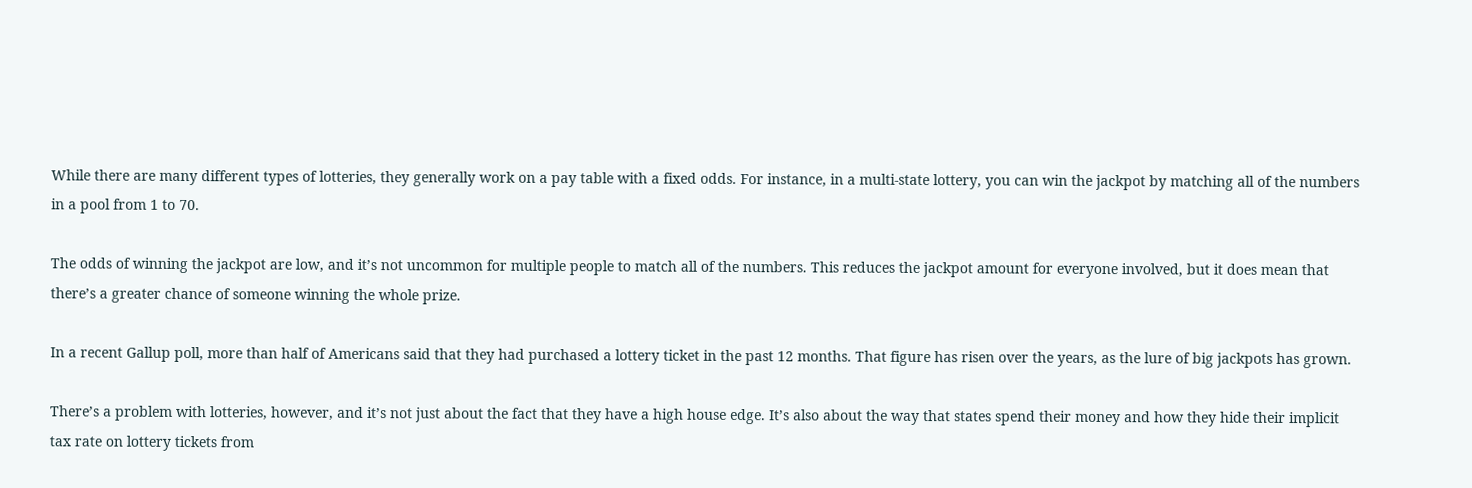While there are many different types of lotteries, they generally work on a pay table with a fixed odds. For instance, in a multi-state lottery, you can win the jackpot by matching all of the numbers in a pool from 1 to 70.

The odds of winning the jackpot are low, and it’s not uncommon for multiple people to match all of the numbers. This reduces the jackpot amount for everyone involved, but it does mean that there’s a greater chance of someone winning the whole prize.

In a recent Gallup poll, more than half of Americans said that they had purchased a lottery ticket in the past 12 months. That figure has risen over the years, as the lure of big jackpots has grown.

There’s a problem with lotteries, however, and it’s not just about the fact that they have a high house edge. It’s also about the way that states spend their money and how they hide their implicit tax rate on lottery tickets from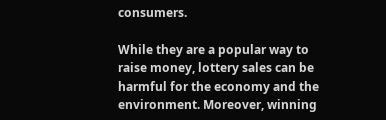consumers.

While they are a popular way to raise money, lottery sales can be harmful for the economy and the environment. Moreover, winning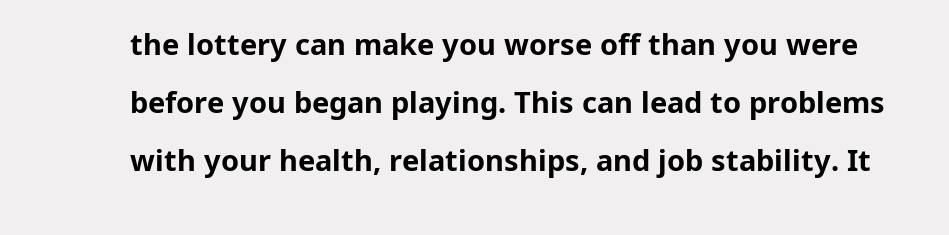the lottery can make you worse off than you were before you began playing. This can lead to problems with your health, relationships, and job stability. It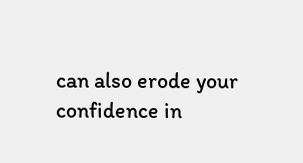can also erode your confidence in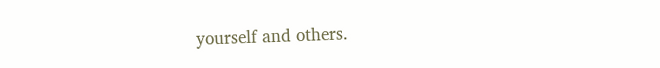yourself and others.